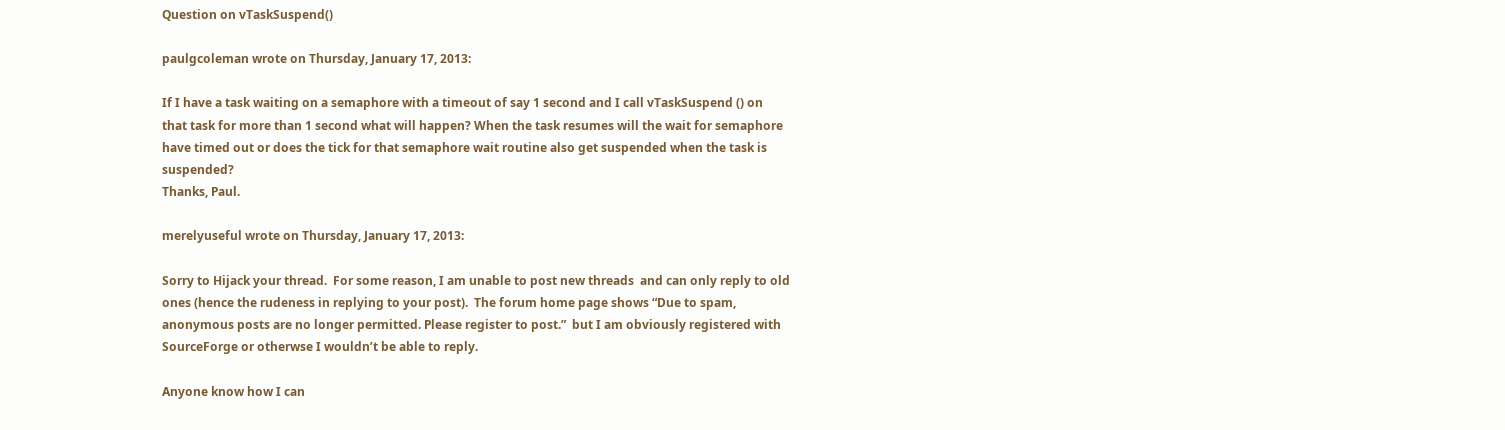Question on vTaskSuspend()

paulgcoleman wrote on Thursday, January 17, 2013:

If I have a task waiting on a semaphore with a timeout of say 1 second and I call vTaskSuspend () on that task for more than 1 second what will happen? When the task resumes will the wait for semaphore have timed out or does the tick for that semaphore wait routine also get suspended when the task is suspended?
Thanks, Paul.

merelyuseful wrote on Thursday, January 17, 2013:

Sorry to Hijack your thread.  For some reason, I am unable to post new threads  and can only reply to old ones (hence the rudeness in replying to your post).  The forum home page shows “Due to spam, anonymous posts are no longer permitted. Please register to post.”  but I am obviously registered with SourceForge or otherwse I wouldn’t be able to reply.

Anyone know how I can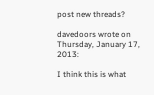post new threads?

davedoors wrote on Thursday, January 17, 2013:

I think this is what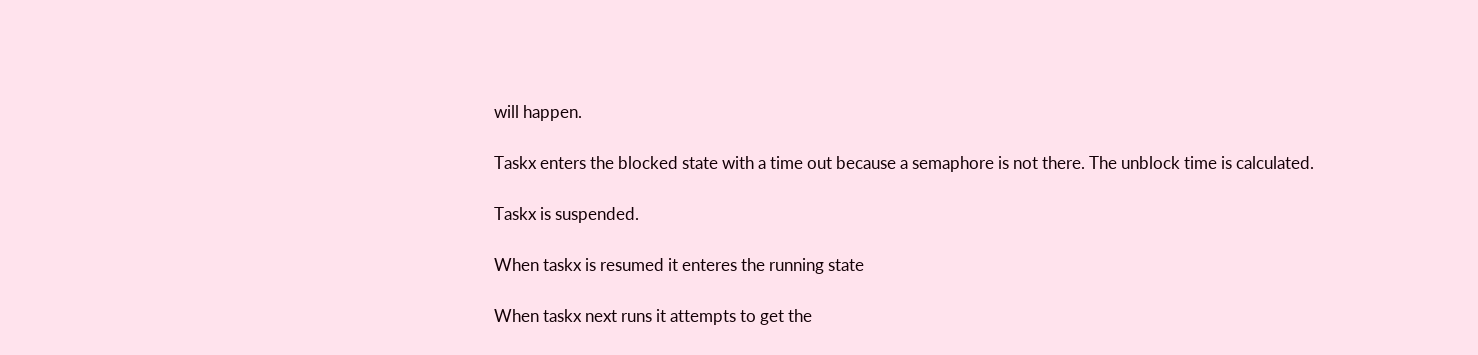will happen.

Taskx enters the blocked state with a time out because a semaphore is not there. The unblock time is calculated.

Taskx is suspended.

When taskx is resumed it enteres the running state

When taskx next runs it attempts to get the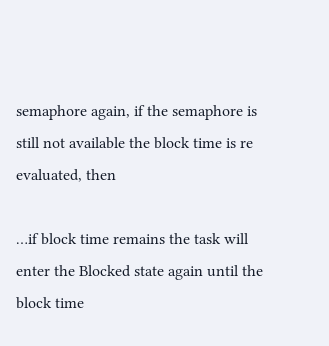semaphore again, if the semaphore is still not available the block time is re evaluated, then

…if block time remains the task will enter the Blocked state again until the block time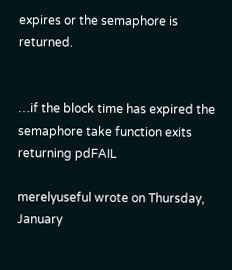expires or the semaphore is returned.


…if the block time has expired the semaphore take function exits returning pdFAIL

merelyuseful wrote on Thursday, January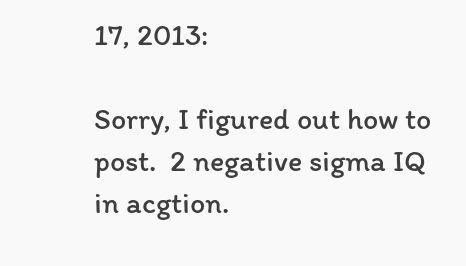17, 2013:

Sorry, I figured out how to post.  2 negative sigma IQ in acgtion.